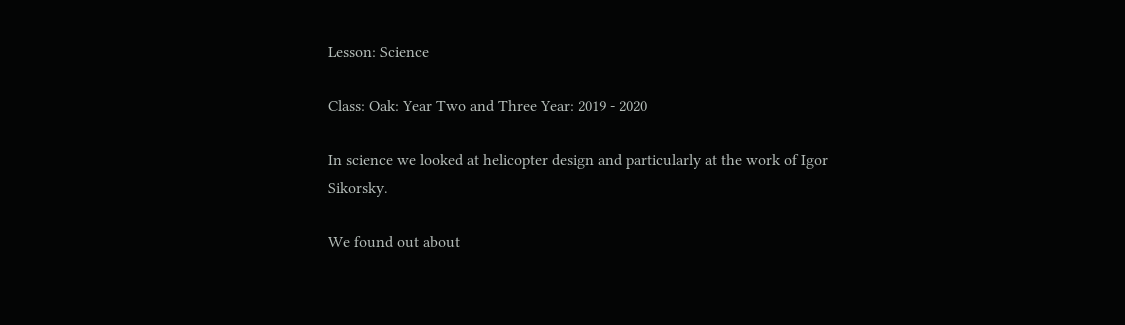Lesson: Science

Class: Oak: Year Two and Three Year: 2019 - 2020

In science we looked at helicopter design and particularly at the work of Igor Sikorsky.

We found out about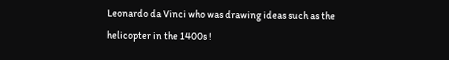Leonardo da Vinci who was drawing ideas such as the helicopter in the 1400s !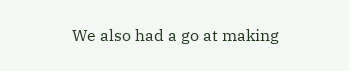We also had a go at making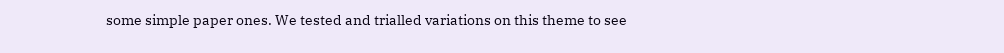some simple paper ones. We tested and trialled variations on this theme to see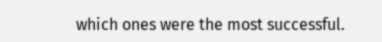which ones were the most successful.